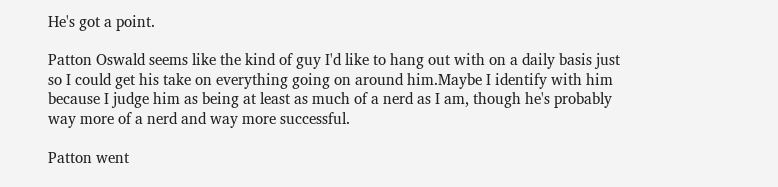He's got a point.

Patton Oswald seems like the kind of guy I'd like to hang out with on a daily basis just so I could get his take on everything going on around him.Maybe I identify with him because I judge him as being at least as much of a nerd as I am, though he's probably way more of a nerd and way more successful.

Patton went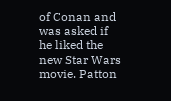of Conan and was asked if he liked the new Star Wars movie. Patton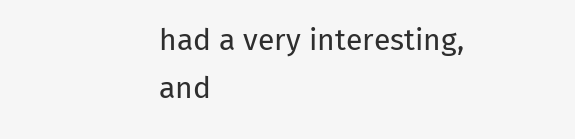had a very interesting, and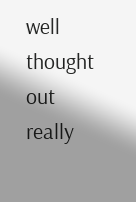well thought out really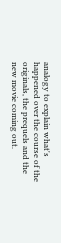analogy to explain what's happened over the course of the originals, the prequels and the new movie coming out.